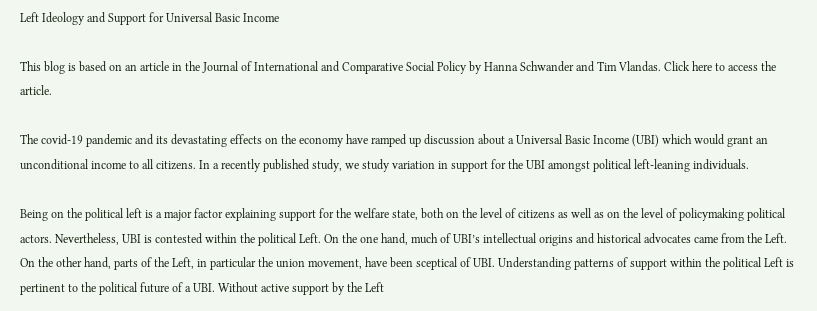Left Ideology and Support for Universal Basic Income

This blog is based on an article in the Journal of International and Comparative Social Policy by Hanna Schwander and Tim Vlandas. Click here to access the article.

The covid-19 pandemic and its devastating effects on the economy have ramped up discussion about a Universal Basic Income (UBI) which would grant an unconditional income to all citizens. In a recently published study, we study variation in support for the UBI amongst political left-leaning individuals.

Being on the political left is a major factor explaining support for the welfare state, both on the level of citizens as well as on the level of policymaking political actors. Nevertheless, UBI is contested within the political Left. On the one hand, much of UBI’s intellectual origins and historical advocates came from the Left. On the other hand, parts of the Left, in particular the union movement, have been sceptical of UBI. Understanding patterns of support within the political Left is pertinent to the political future of a UBI. Without active support by the Left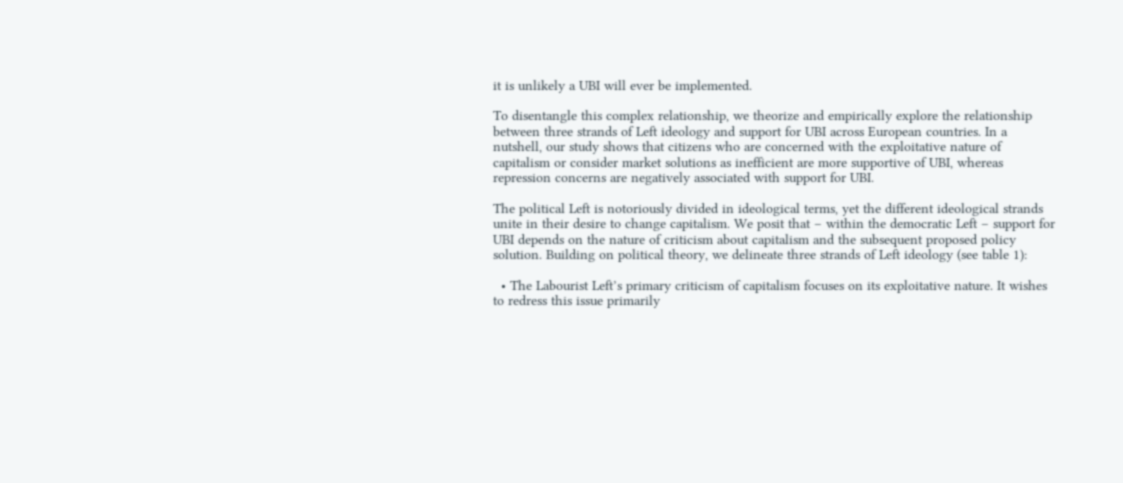it is unlikely a UBI will ever be implemented.

To disentangle this complex relationship, we theorize and empirically explore the relationship between three strands of Left ideology and support for UBI across European countries. In a nutshell, our study shows that citizens who are concerned with the exploitative nature of capitalism or consider market solutions as inefficient are more supportive of UBI, whereas repression concerns are negatively associated with support for UBI.

The political Left is notoriously divided in ideological terms, yet the different ideological strands unite in their desire to change capitalism. We posit that – within the democratic Left – support for UBI depends on the nature of criticism about capitalism and the subsequent proposed policy solution. Building on political theory, we delineate three strands of Left ideology (see table 1):

  • The Labourist Left’s primary criticism of capitalism focuses on its exploitative nature. It wishes to redress this issue primarily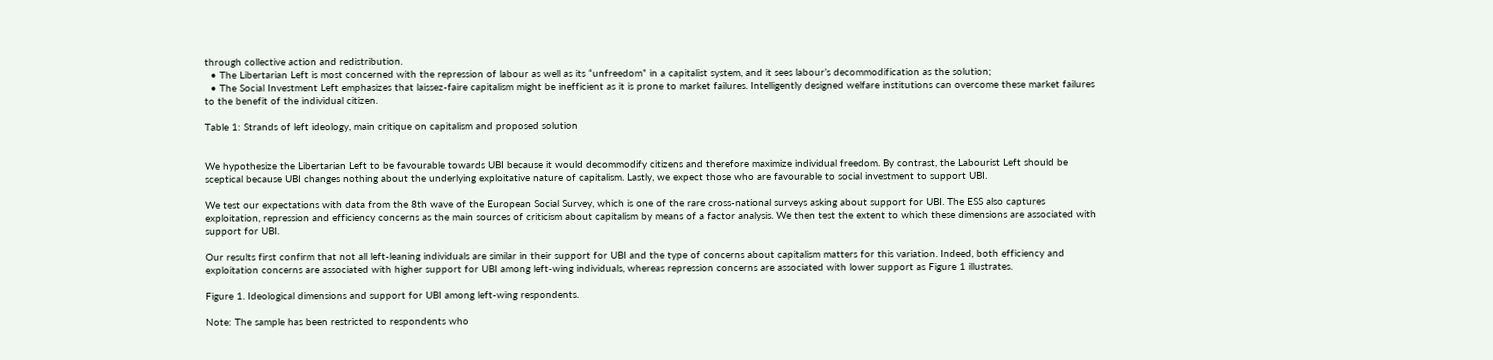through collective action and redistribution.
  • The Libertarian Left is most concerned with the repression of labour as well as its “unfreedom” in a capitalist system, and it sees labour’s decommodification as the solution;
  • The Social Investment Left emphasizes that laissez-faire capitalism might be inefficient as it is prone to market failures. Intelligently designed welfare institutions can overcome these market failures to the benefit of the individual citizen.

Table 1: Strands of left ideology, main critique on capitalism and proposed solution


We hypothesize the Libertarian Left to be favourable towards UBI because it would decommodify citizens and therefore maximize individual freedom. By contrast, the Labourist Left should be sceptical because UBI changes nothing about the underlying exploitative nature of capitalism. Lastly, we expect those who are favourable to social investment to support UBI.

We test our expectations with data from the 8th wave of the European Social Survey, which is one of the rare cross-national surveys asking about support for UBI. The ESS also captures exploitation, repression and efficiency concerns as the main sources of criticism about capitalism by means of a factor analysis. We then test the extent to which these dimensions are associated with support for UBI.

Our results first confirm that not all left-leaning individuals are similar in their support for UBI and the type of concerns about capitalism matters for this variation. Indeed, both efficiency and exploitation concerns are associated with higher support for UBI among left-wing individuals, whereas repression concerns are associated with lower support as Figure 1 illustrates.

Figure 1. Ideological dimensions and support for UBI among left-wing respondents.

Note: The sample has been restricted to respondents who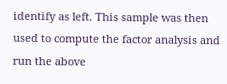identify as left. This sample was then used to compute the factor analysis and run the above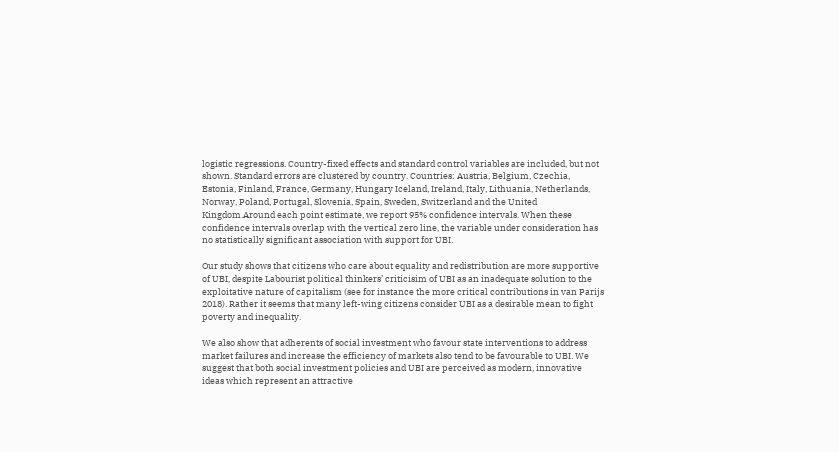logistic regressions. Country-fixed effects and standard control variables are included, but not shown. Standard errors are clustered by country. Countries: Austria, Belgium, Czechia, Estonia, Finland, France, Germany, Hungary Iceland, Ireland, Italy, Lithuania, Netherlands, Norway, Poland, Portugal, Slovenia, Spain, Sweden, Switzerland and the United Kingdom.Around each point estimate, we report 95% confidence intervals. When these confidence intervals overlap with the vertical zero line, the variable under consideration has no statistically significant association with support for UBI.

Our study shows that citizens who care about equality and redistribution are more supportive of UBI, despite Labourist political thinkers’ criticisim of UBI as an inadequate solution to the exploitative nature of capitalism (see for instance the more critical contributions in van Parijs 2018). Rather it seems that many left-wing citizens consider UBI as a desirable mean to fight poverty and inequality.

We also show that adherents of social investment who favour state interventions to address market failures and increase the efficiency of markets also tend to be favourable to UBI. We suggest that both social investment policies and UBI are perceived as modern, innovative ideas which represent an attractive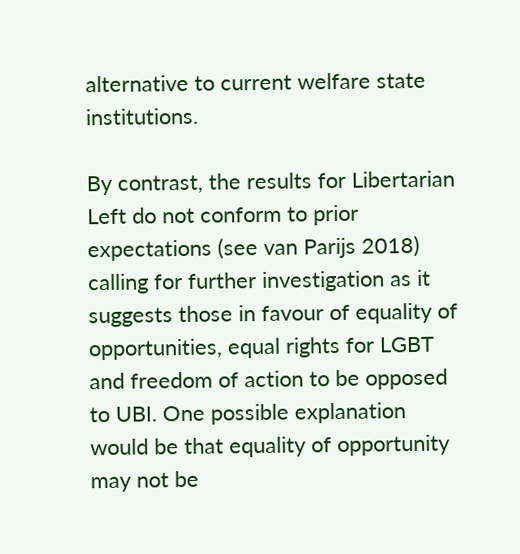alternative to current welfare state institutions.

By contrast, the results for Libertarian Left do not conform to prior expectations (see van Parijs 2018) calling for further investigation as it suggests those in favour of equality of opportunities, equal rights for LGBT and freedom of action to be opposed to UBI. One possible explanation would be that equality of opportunity may not be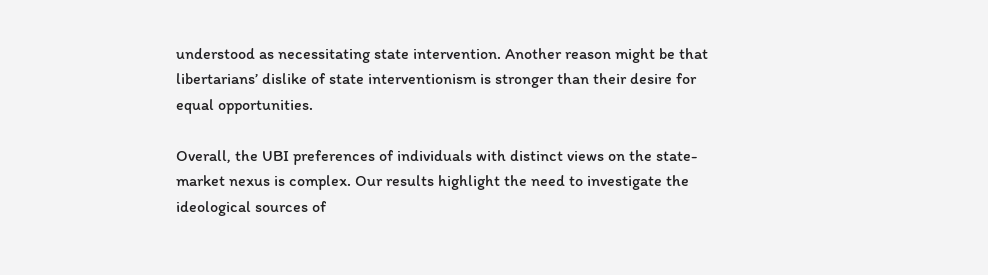understood as necessitating state intervention. Another reason might be that libertarians’ dislike of state interventionism is stronger than their desire for equal opportunities.

Overall, the UBI preferences of individuals with distinct views on the state-market nexus is complex. Our results highlight the need to investigate the ideological sources of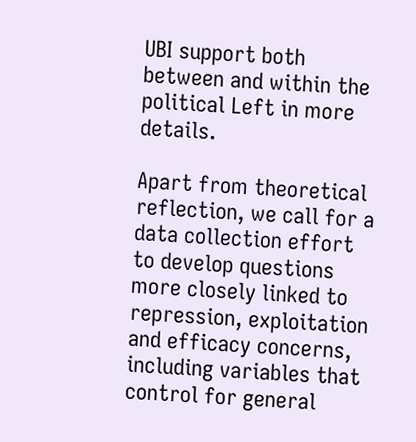UBI support both between and within the political Left in more details.

Apart from theoretical reflection, we call for a data collection effort to develop questions more closely linked to repression, exploitation and efficacy concerns, including variables that control for general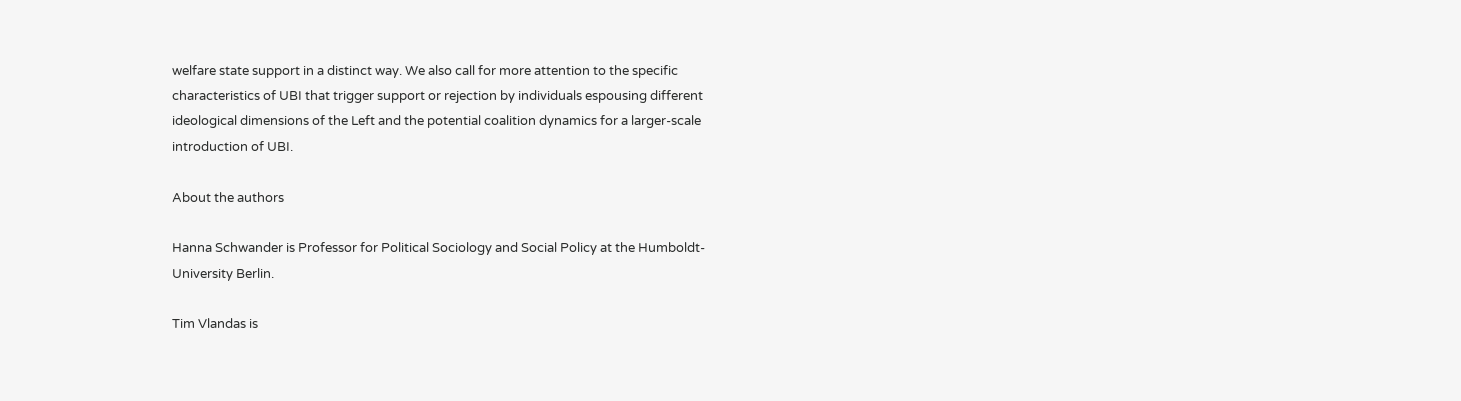welfare state support in a distinct way. We also call for more attention to the specific characteristics of UBI that trigger support or rejection by individuals espousing different ideological dimensions of the Left and the potential coalition dynamics for a larger-scale introduction of UBI.

About the authors

Hanna Schwander is Professor for Political Sociology and Social Policy at the Humboldt-University Berlin.

Tim Vlandas is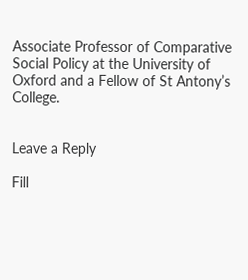Associate Professor of Comparative Social Policy at the University of Oxford and a Fellow of St Antony’s College.


Leave a Reply

Fill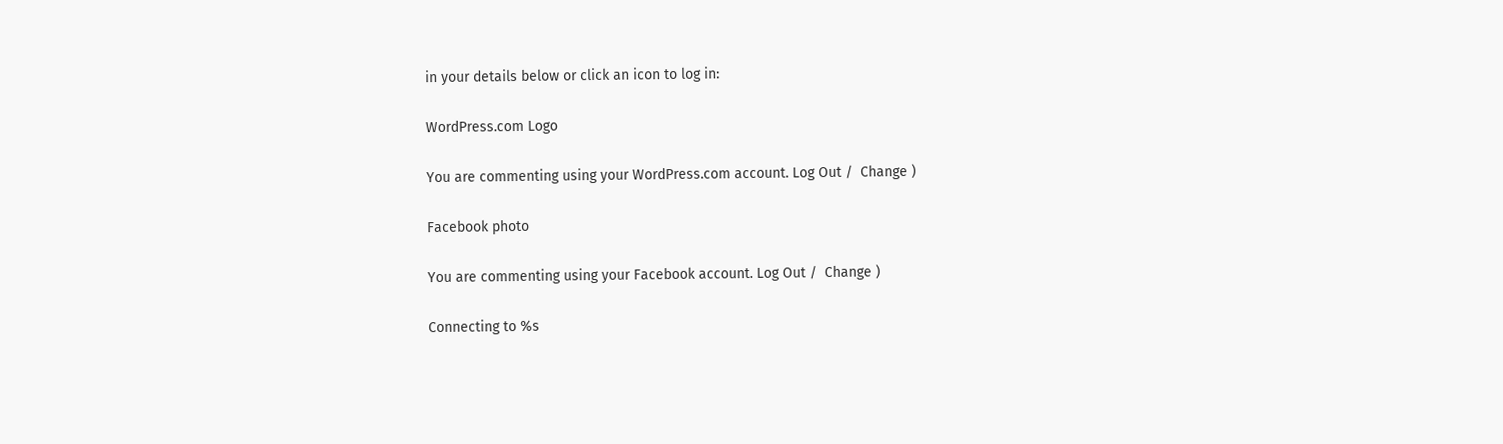in your details below or click an icon to log in:

WordPress.com Logo

You are commenting using your WordPress.com account. Log Out /  Change )

Facebook photo

You are commenting using your Facebook account. Log Out /  Change )

Connecting to %s